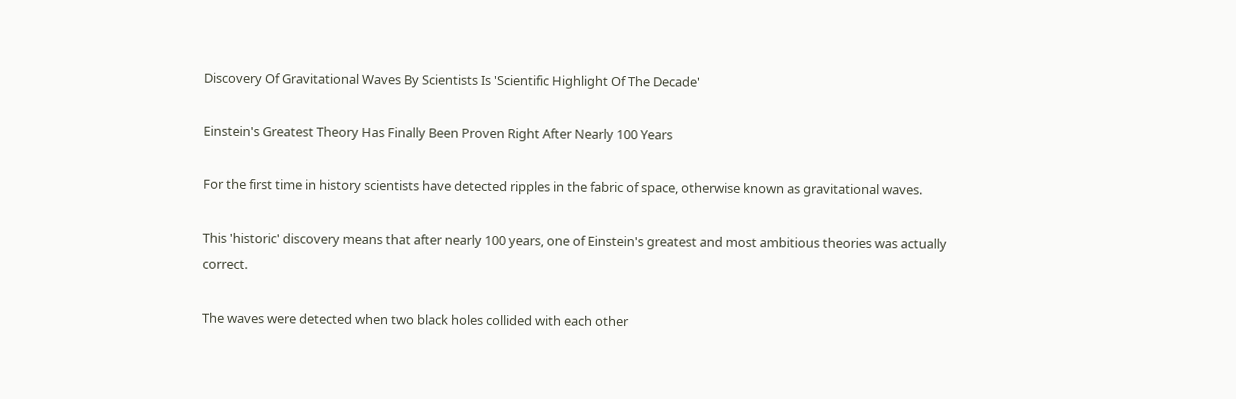Discovery Of Gravitational Waves By Scientists Is 'Scientific Highlight Of The Decade'

Einstein's Greatest Theory Has Finally Been Proven Right After Nearly 100 Years

For the first time in history scientists have detected ripples in the fabric of space, otherwise known as gravitational waves.

This 'historic' discovery means that after nearly 100 years, one of Einstein's greatest and most ambitious theories was actually correct.

The waves were detected when two black holes collided with each other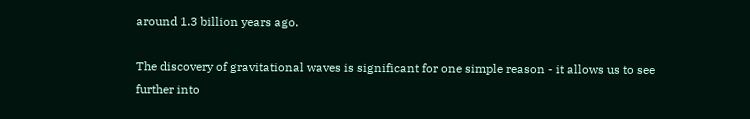around 1.3 billion years ago.

The discovery of gravitational waves is significant for one simple reason - it allows us to see further into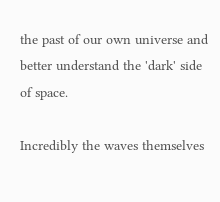the past of our own universe and better understand the 'dark' side of space.

Incredibly the waves themselves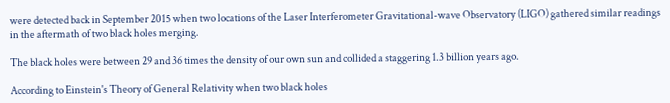were detected back in September 2015 when two locations of the Laser Interferometer Gravitational-wave Observatory (LIGO) gathered similar readings in the aftermath of two black holes merging.

The black holes were between 29 and 36 times the density of our own sun and collided a staggering 1.3 billion years ago.

According to Einstein's Theory of General Relativity when two black holes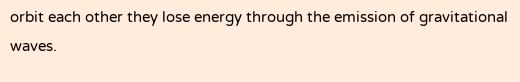orbit each other they lose energy through the emission of gravitational waves.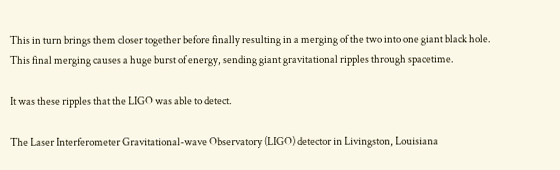This in turn brings them closer together before finally resulting in a merging of the two into one giant black hole. This final merging causes a huge burst of energy, sending giant gravitational ripples through spacetime.

It was these ripples that the LIGO was able to detect.

The Laser Interferometer Gravitational-wave Observatory (LIGO) detector in Livingston, Louisiana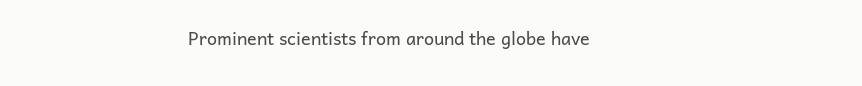Prominent scientists from around the globe have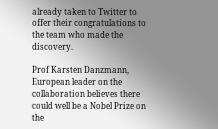already taken to Twitter to offer their congratulations to the team who made the discovery.

Prof Karsten Danzmann, European leader on the collaboration believes there could well be a Nobel Prize on the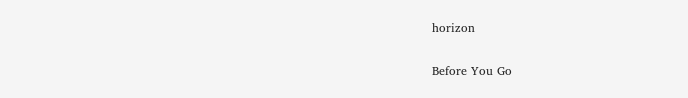horizon

Before You Go